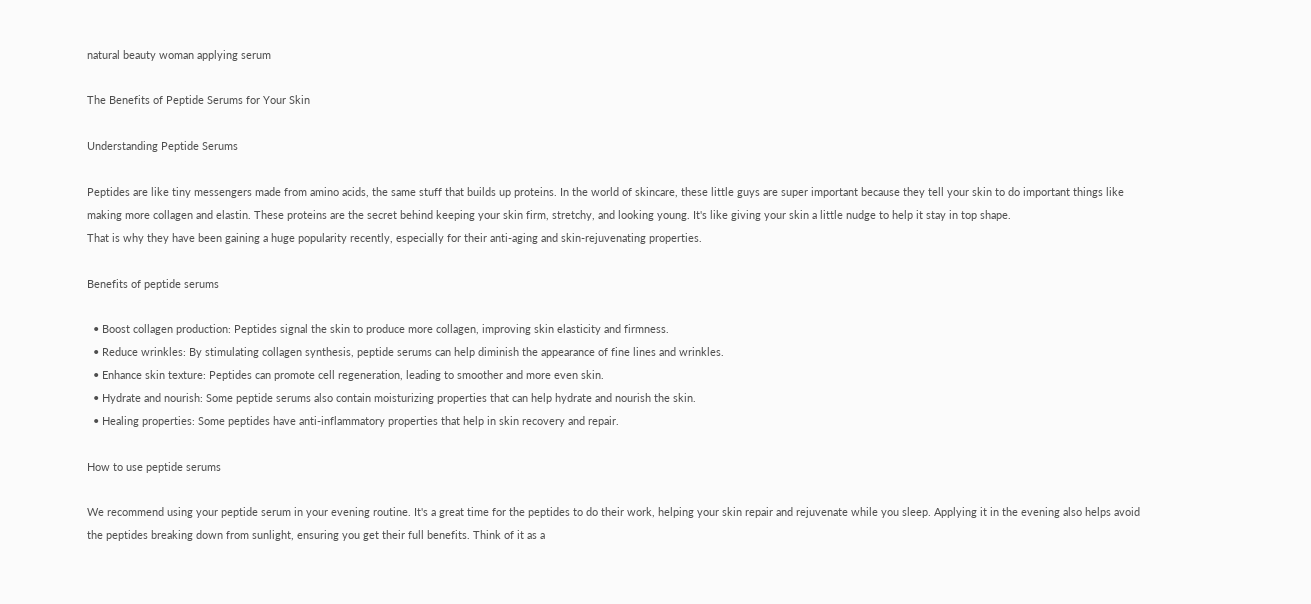natural beauty woman applying serum

The Benefits of Peptide Serums for Your Skin

Understanding Peptide Serums

Peptides are like tiny messengers made from amino acids, the same stuff that builds up proteins. In the world of skincare, these little guys are super important because they tell your skin to do important things like making more collagen and elastin. These proteins are the secret behind keeping your skin firm, stretchy, and looking young. It's like giving your skin a little nudge to help it stay in top shape.
That is why they have been gaining a huge popularity recently, especially for their anti-aging and skin-rejuvenating properties.

Benefits of peptide serums

  • Boost collagen production: Peptides signal the skin to produce more collagen, improving skin elasticity and firmness.
  • Reduce wrinkles: By stimulating collagen synthesis, peptide serums can help diminish the appearance of fine lines and wrinkles.
  • Enhance skin texture: Peptides can promote cell regeneration, leading to smoother and more even skin.
  • Hydrate and nourish: Some peptide serums also contain moisturizing properties that can help hydrate and nourish the skin.
  • Healing properties: Some peptides have anti-inflammatory properties that help in skin recovery and repair.

How to use peptide serums

We recommend using your peptide serum in your evening routine. It's a great time for the peptides to do their work, helping your skin repair and rejuvenate while you sleep. Applying it in the evening also helps avoid the peptides breaking down from sunlight, ensuring you get their full benefits. Think of it as a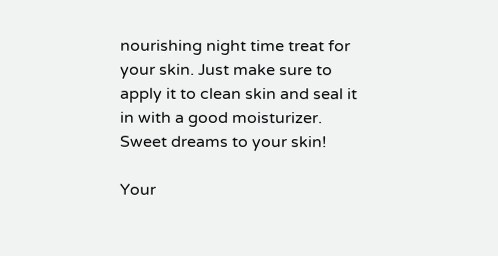nourishing night time treat for your skin. Just make sure to apply it to clean skin and seal it in with a good moisturizer. Sweet dreams to your skin!

Your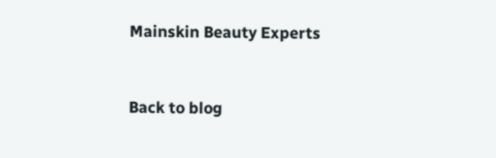Mainskin Beauty Experts


Back to blog